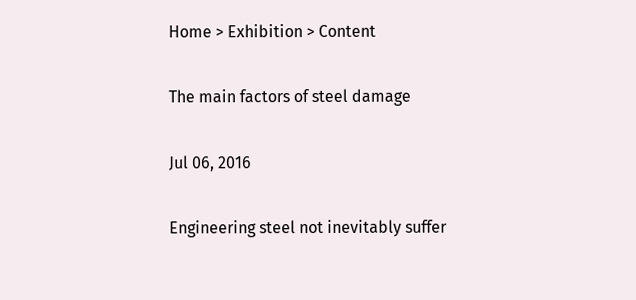Home > Exhibition > Content

The main factors of steel damage

Jul 06, 2016

Engineering steel not inevitably suffer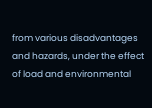from various disadvantages and hazards, under the effect of load and environmental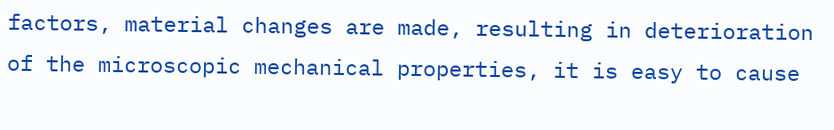factors, material changes are made, resulting in deterioration of the microscopic mechanical properties, it is easy to cause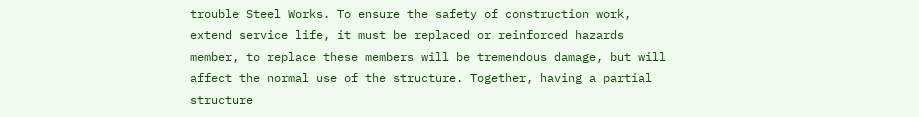trouble Steel Works. To ensure the safety of construction work, extend service life, it must be replaced or reinforced hazards member, to replace these members will be tremendous damage, but will affect the normal use of the structure. Together, having a partial structure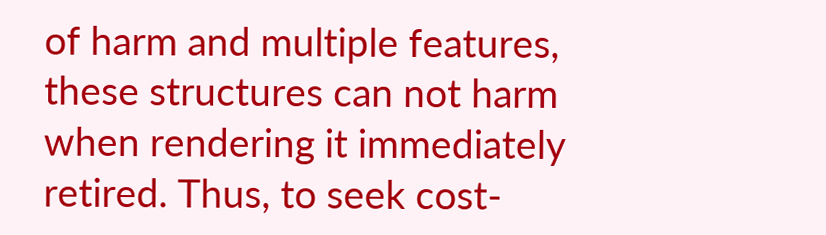of harm and multiple features, these structures can not harm when rendering it immediately retired. Thus, to seek cost-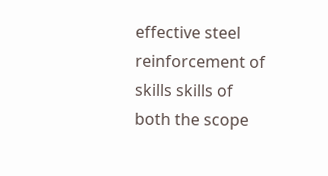effective steel reinforcement of skills skills of both the scope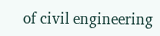of civil engineering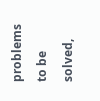problems to be solved,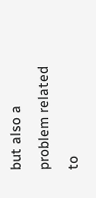but also a problem related to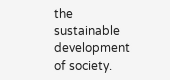the sustainable development of society.